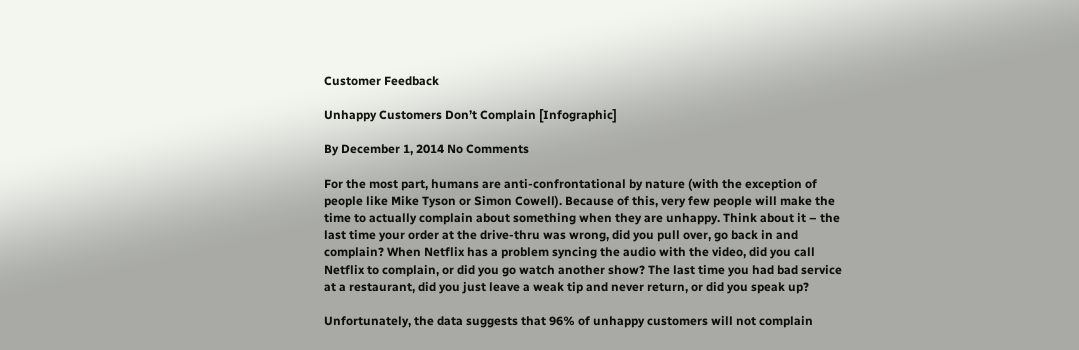Customer Feedback

Unhappy Customers Don’t Complain [Infographic]

By December 1, 2014 No Comments

For the most part, humans are anti-confrontational by nature (with the exception of people like Mike Tyson or Simon Cowell). Because of this, very few people will make the time to actually complain about something when they are unhappy. Think about it – the last time your order at the drive-thru was wrong, did you pull over, go back in and complain? When Netflix has a problem syncing the audio with the video, did you call Netflix to complain, or did you go watch another show? The last time you had bad service at a restaurant, did you just leave a weak tip and never return, or did you speak up?

Unfortunately, the data suggests that 96% of unhappy customers will not complain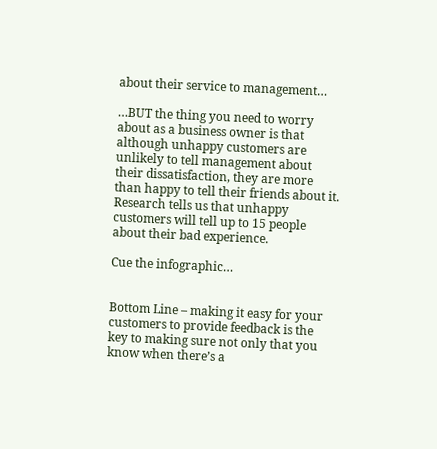about their service to management…

…BUT the thing you need to worry about as a business owner is that although unhappy customers are unlikely to tell management about their dissatisfaction, they are more than happy to tell their friends about it. Research tells us that unhappy customers will tell up to 15 people about their bad experience.

Cue the infographic…


Bottom Line – making it easy for your customers to provide feedback is the key to making sure not only that you know when there’s a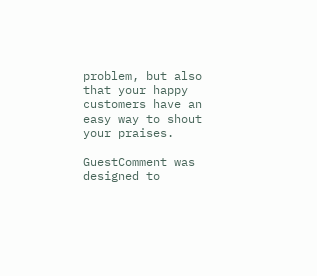problem, but also that your happy customers have an easy way to shout your praises.

GuestComment was designed to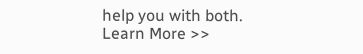help you with both. Learn More >>